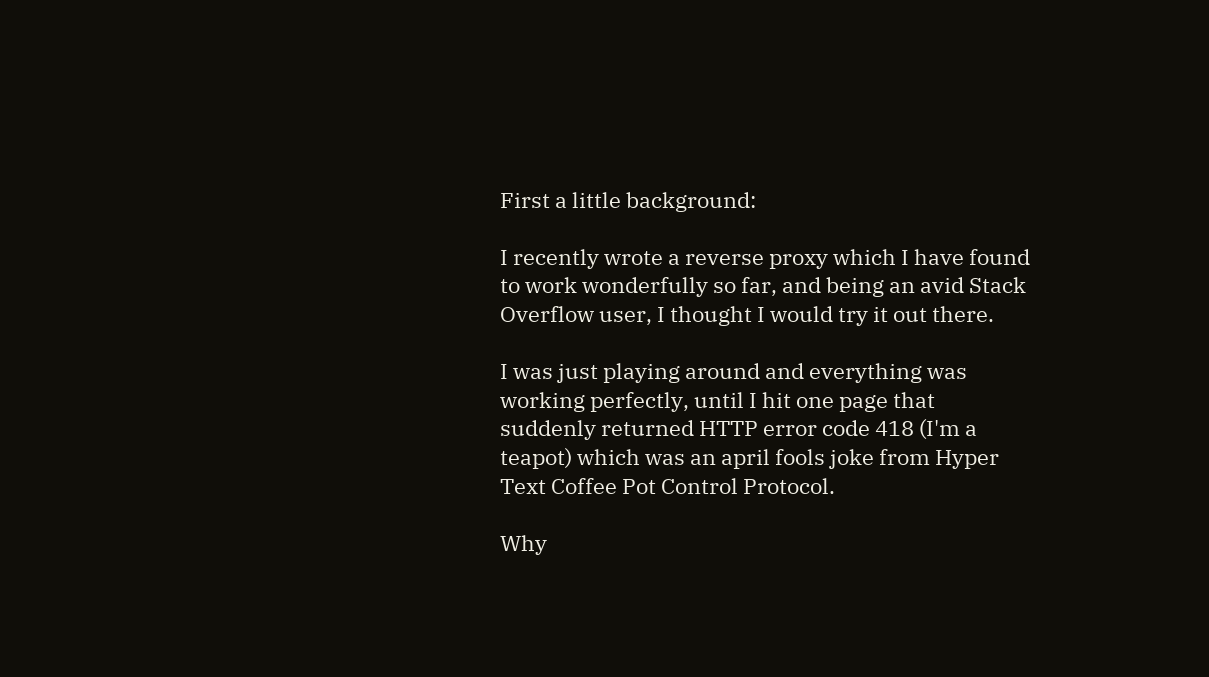First a little background:

I recently wrote a reverse proxy which I have found to work wonderfully so far, and being an avid Stack Overflow user, I thought I would try it out there.

I was just playing around and everything was working perfectly, until I hit one page that suddenly returned HTTP error code 418 (I'm a teapot) which was an april fools joke from Hyper Text Coffee Pot Control Protocol.

Why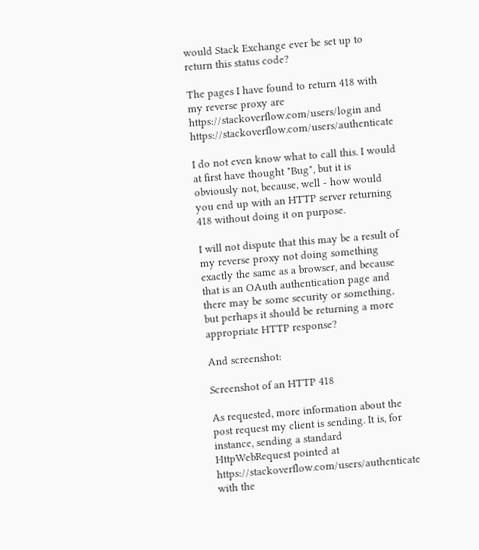would Stack Exchange ever be set up to return this status code?

The pages I have found to return 418 with my reverse proxy are https://stackoverflow.com/users/login and https://stackoverflow.com/users/authenticate

I do not even know what to call this. I would at first have thought "Bug", but it is obviously not, because, well - how would you end up with an HTTP server returning 418 without doing it on purpose.

I will not dispute that this may be a result of my reverse proxy not doing something exactly the same as a browser, and because that is an OAuth authentication page and there may be some security or something, but perhaps it should be returning a more appropriate HTTP response?

And screenshot:

Screenshot of an HTTP 418

As requested, more information about the post request my client is sending. It is, for instance, sending a standard HttpWebRequest pointed at https://stackoverflow.com/users/authenticate with the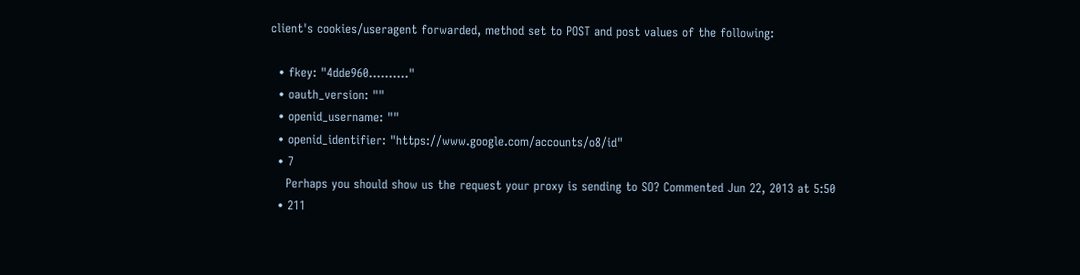client's cookies/useragent forwarded, method set to POST and post values of the following:

  • fkey: "4dde960.........."
  • oauth_version: ""
  • openid_username: ""
  • openid_identifier: "https://www.google.com/accounts/o8/id"
  • 7
    Perhaps you should show us the request your proxy is sending to SO? Commented Jun 22, 2013 at 5:50
  • 211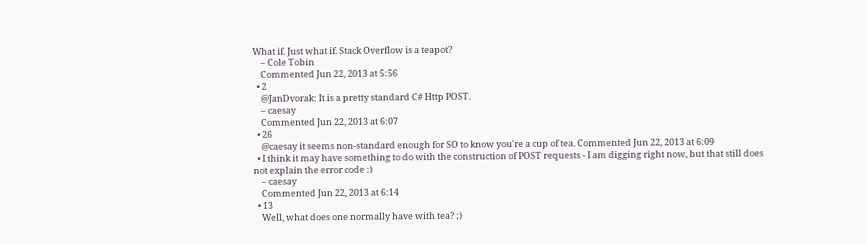What if. Just what if. Stack Overflow is a teapot?
    – Cole Tobin
    Commented Jun 22, 2013 at 5:56
  • 2
    @JanDvorak: It is a pretty standard C# Http POST.
    – caesay
    Commented Jun 22, 2013 at 6:07
  • 26
    @caesay it seems non-standard enough for SO to know you're a cup of tea. Commented Jun 22, 2013 at 6:09
  • I think it may have something to do with the construction of POST requests - I am digging right now, but that still does not explain the error code :)
    – caesay
    Commented Jun 22, 2013 at 6:14
  • 13
    Well, what does one normally have with tea? ;)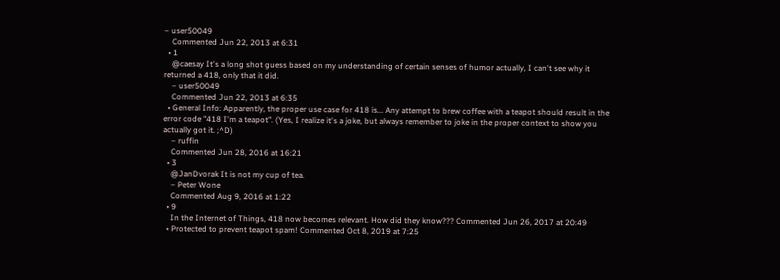– user50049
    Commented Jun 22, 2013 at 6:31
  • 1
    @caesay It's a long shot guess based on my understanding of certain senses of humor actually, I can't see why it returned a 418, only that it did.
    – user50049
    Commented Jun 22, 2013 at 6:35
  • General Info: Apparently, the proper use case for 418 is... Any attempt to brew coffee with a teapot should result in the error code "418 I'm a teapot". (Yes, I realize it's a joke, but always remember to joke in the proper context to show you actually got it. ;^D)
    – ruffin
    Commented Jun 28, 2016 at 16:21
  • 3
    @JanDvorak It is not my cup of tea.
    – Peter Wone
    Commented Aug 9, 2016 at 1:22
  • 9
    In the Internet of Things, 418 now becomes relevant. How did they know??? Commented Jun 26, 2017 at 20:49
  • Protected to prevent teapot spam! Commented Oct 8, 2019 at 7:25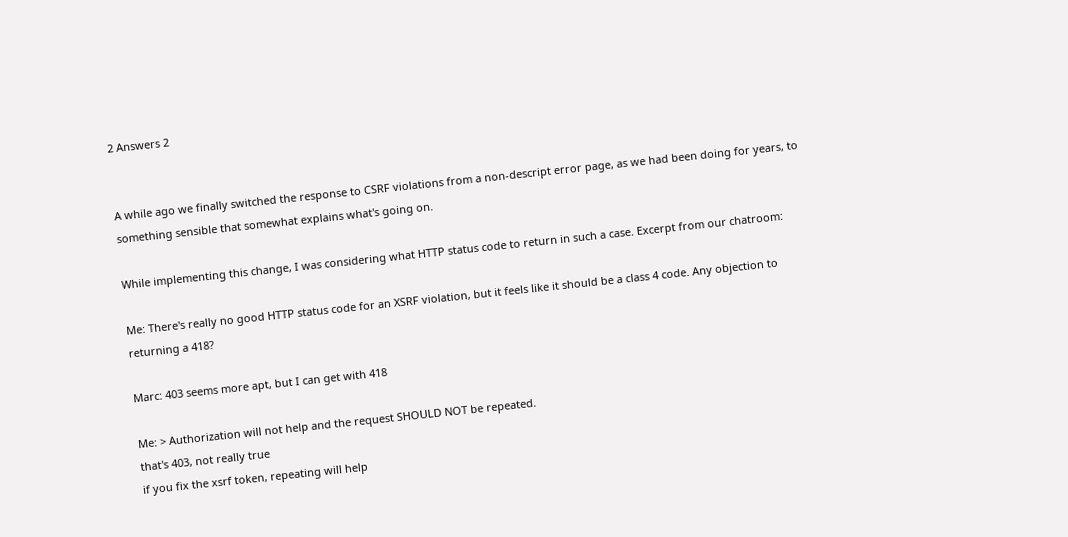2 Answers 2


A while ago we finally switched the response to CSRF violations from a non-descript error page, as we had been doing for years, to something sensible that somewhat explains what's going on.

While implementing this change, I was considering what HTTP status code to return in such a case. Excerpt from our chatroom:

Me: There's really no good HTTP status code for an XSRF violation, but it feels like it should be a class 4 code. Any objection to returning a 418?

Marc: 403 seems more apt, but I can get with 418

Me: > Authorization will not help and the request SHOULD NOT be repeated.
that's 403, not really true
if you fix the xsrf token, repeating will help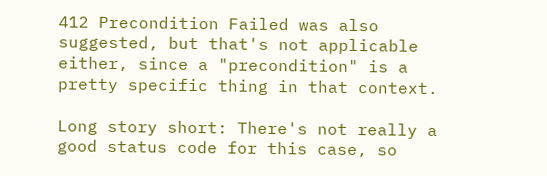412 Precondition Failed was also suggested, but that's not applicable either, since a "precondition" is a pretty specific thing in that context.

Long story short: There's not really a good status code for this case, so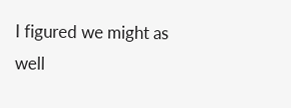I figured we might as well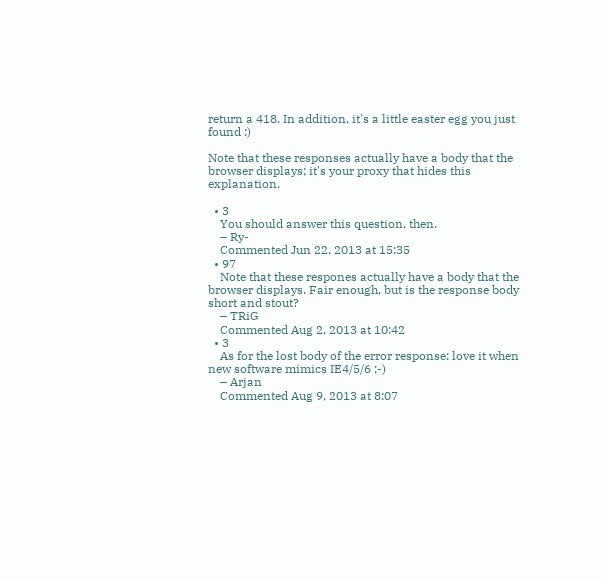return a 418. In addition, it's a little easter egg you just found :)

Note that these responses actually have a body that the browser displays; it's your proxy that hides this explanation.

  • 3
    You should answer this question, then.
    – Ry-
    Commented Jun 22, 2013 at 15:35
  • 97
    Note that these respones actually have a body that the browser displays. Fair enough, but is the response body short and stout?
    – TRiG
    Commented Aug 2, 2013 at 10:42
  • 3
    As for the lost body of the error response: love it when new software mimics IE4/5/6 ;-)
    – Arjan
    Commented Aug 9, 2013 at 8:07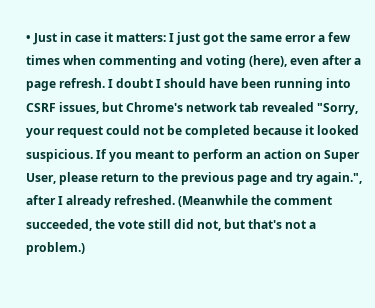• Just in case it matters: I just got the same error a few times when commenting and voting (here), even after a page refresh. I doubt I should have been running into CSRF issues, but Chrome's network tab revealed "Sorry, your request could not be completed because it looked suspicious. If you meant to perform an action on Super User, please return to the previous page and try again.", after I already refreshed. (Meanwhile the comment succeeded, the vote still did not, but that's not a problem.)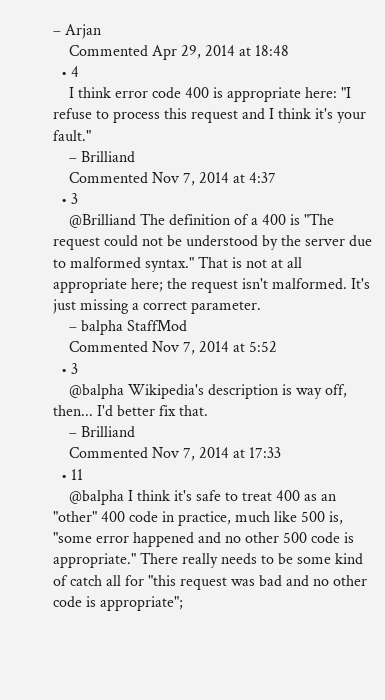– Arjan
    Commented Apr 29, 2014 at 18:48
  • 4
    I think error code 400 is appropriate here: "I refuse to process this request and I think it's your fault."
    – Brilliand
    Commented Nov 7, 2014 at 4:37
  • 3
    @Brilliand The definition of a 400 is "The request could not be understood by the server due to malformed syntax." That is not at all appropriate here; the request isn't malformed. It's just missing a correct parameter.
    – balpha StaffMod
    Commented Nov 7, 2014 at 5:52
  • 3
    @balpha Wikipedia's description is way off, then... I'd better fix that.
    – Brilliand
    Commented Nov 7, 2014 at 17:33
  • 11
    @balpha I think it's safe to treat 400 as an "other" 400 code in practice, much like 500 is, "some error happened and no other 500 code is appropriate." There really needs to be some kind of catch all for "this request was bad and no other code is appropriate";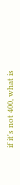if it's not 400, what is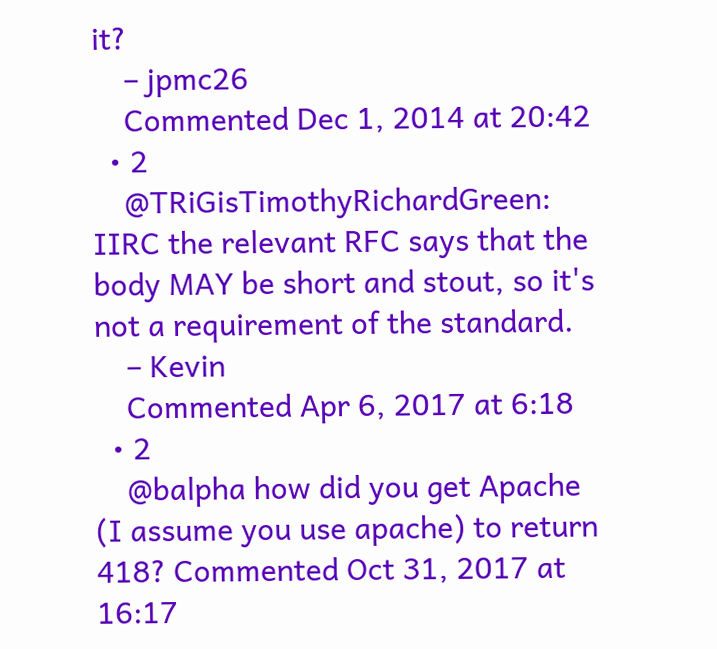it?
    – jpmc26
    Commented Dec 1, 2014 at 20:42
  • 2
    @TRiGisTimothyRichardGreen: IIRC the relevant RFC says that the body MAY be short and stout, so it's not a requirement of the standard.
    – Kevin
    Commented Apr 6, 2017 at 6:18
  • 2
    @balpha how did you get Apache (I assume you use apache) to return 418? Commented Oct 31, 2017 at 16:17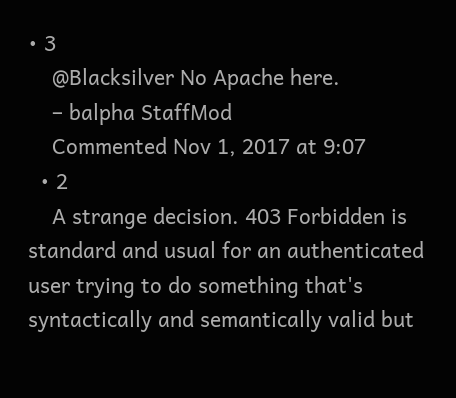• 3
    @Blacksilver No Apache here.
    – balpha StaffMod
    Commented Nov 1, 2017 at 9:07
  • 2
    A strange decision. 403 Forbidden is standard and usual for an authenticated user trying to do something that's syntactically and semantically valid but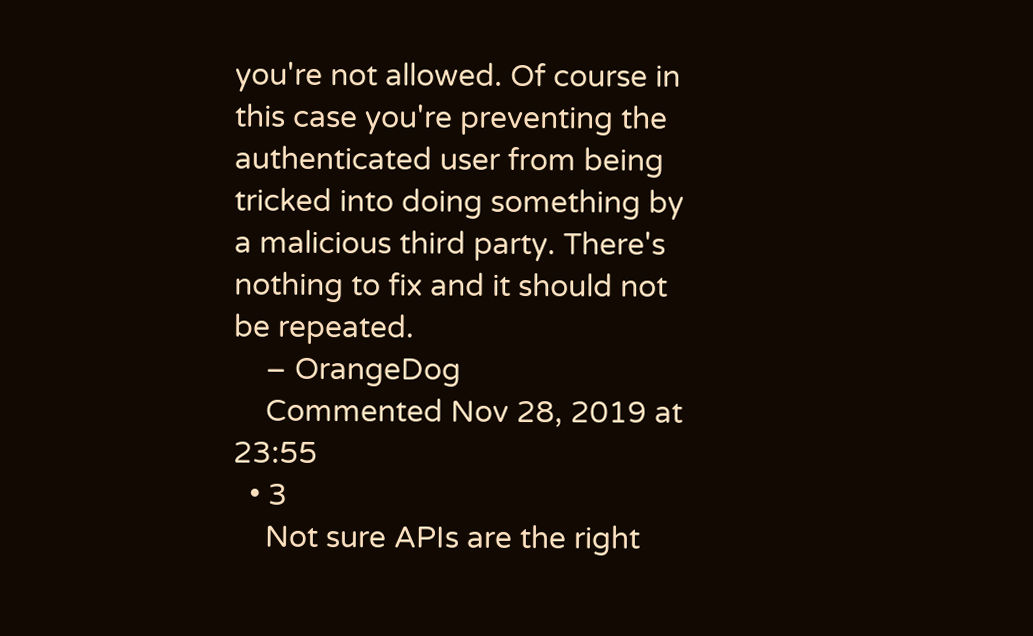you're not allowed. Of course in this case you're preventing the authenticated user from being tricked into doing something by a malicious third party. There's nothing to fix and it should not be repeated.
    – OrangeDog
    Commented Nov 28, 2019 at 23:55
  • 3
    Not sure APIs are the right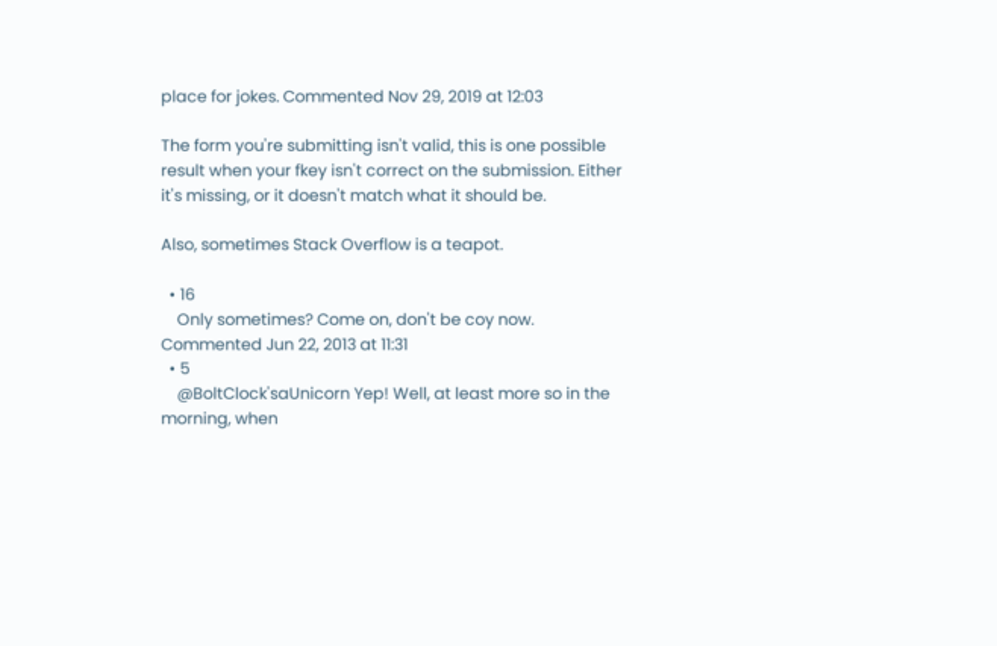place for jokes. Commented Nov 29, 2019 at 12:03

The form you're submitting isn't valid, this is one possible result when your fkey isn't correct on the submission. Either it's missing, or it doesn't match what it should be.

Also, sometimes Stack Overflow is a teapot.

  • 16
    Only sometimes? Come on, don't be coy now. Commented Jun 22, 2013 at 11:31
  • 5
    @BoltClock'saUnicorn Yep! Well, at least more so in the morning, when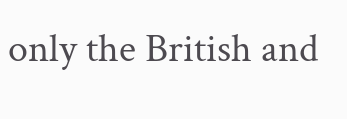only the British and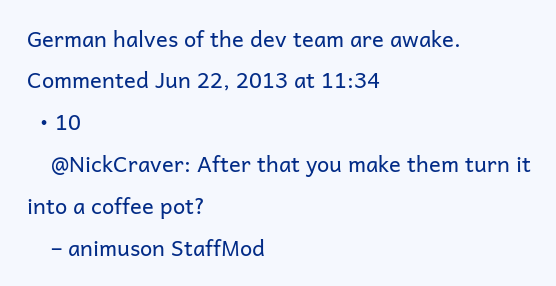German halves of the dev team are awake. Commented Jun 22, 2013 at 11:34
  • 10
    @NickCraver: After that you make them turn it into a coffee pot?
    – animuson StaffMod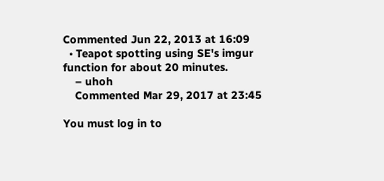Commented Jun 22, 2013 at 16:09
  • Teapot spotting using SE's imgur function for about 20 minutes.
    – uhoh
    Commented Mar 29, 2017 at 23:45

You must log in to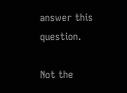answer this question.

Not the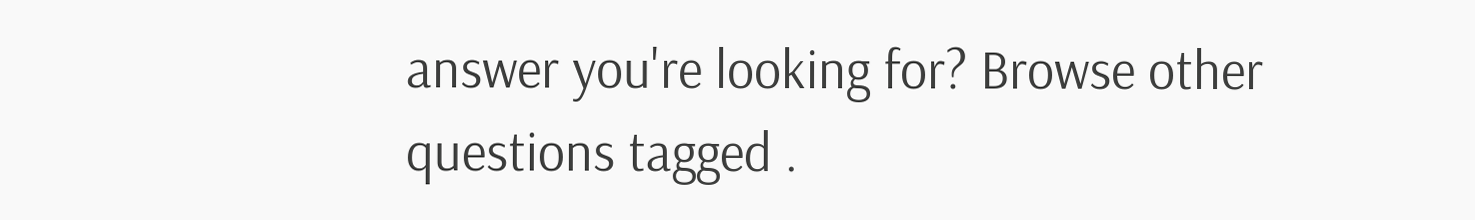answer you're looking for? Browse other questions tagged .